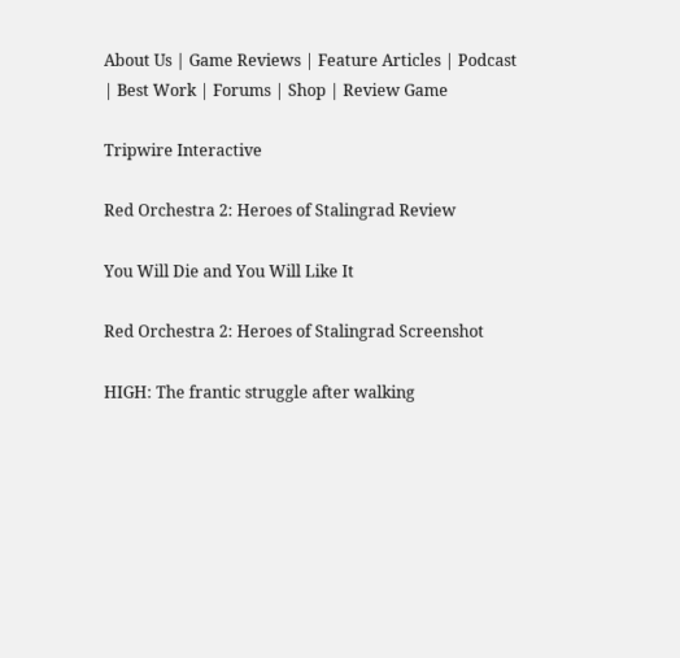About Us | Game Reviews | Feature Articles | Podcast | Best Work | Forums | Shop | Review Game

Tripwire Interactive

Red Orchestra 2: Heroes of Stalingrad Review

You Will Die and You Will Like It

Red Orchestra 2: Heroes of Stalingrad Screenshot

HIGH: The frantic struggle after walking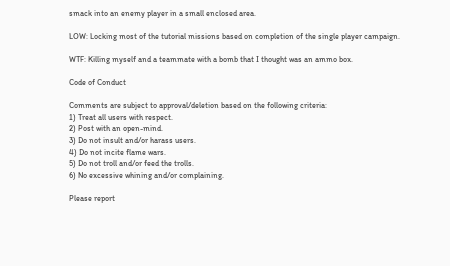smack into an enemy player in a small enclosed area.

LOW: Locking most of the tutorial missions based on completion of the single player campaign.

WTF: Killing myself and a teammate with a bomb that I thought was an ammo box.

Code of Conduct

Comments are subject to approval/deletion based on the following criteria:
1) Treat all users with respect.
2) Post with an open-mind.
3) Do not insult and/or harass users.
4) Do not incite flame wars.
5) Do not troll and/or feed the trolls.
6) No excessive whining and/or complaining.

Please report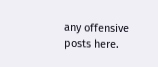any offensive posts here.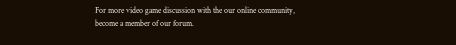For more video game discussion with the our online community, become a member of our forum.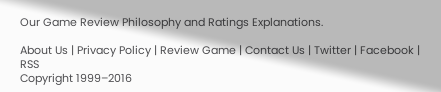Our Game Review Philosophy and Ratings Explanations.

About Us | Privacy Policy | Review Game | Contact Us | Twitter | Facebook |  RSS
Copyright 1999–2016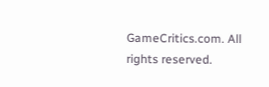GameCritics.com. All rights reserved.